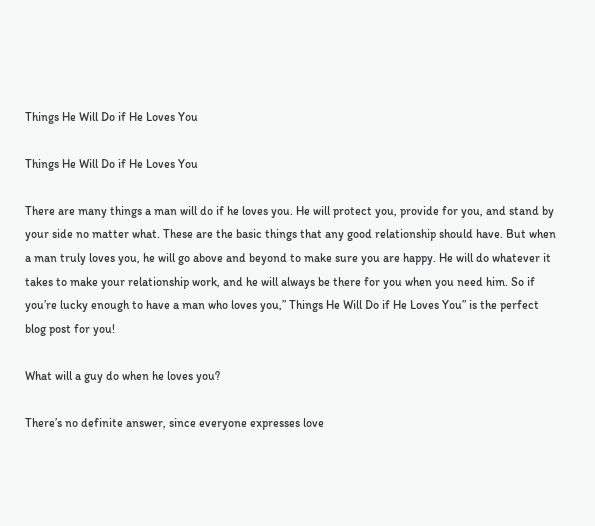Things He Will Do if He Loves You

Things He Will Do if He Loves You

There are many things a man will do if he loves you. He will protect you, provide for you, and stand by your side no matter what. These are the basic things that any good relationship should have. But when a man truly loves you, he will go above and beyond to make sure you are happy. He will do whatever it takes to make your relationship work, and he will always be there for you when you need him. So if you’re lucky enough to have a man who loves you,” Things He Will Do if He Loves You” is the perfect blog post for you!

What will a guy do when he loves you?

There’s no definite answer, since everyone expresses love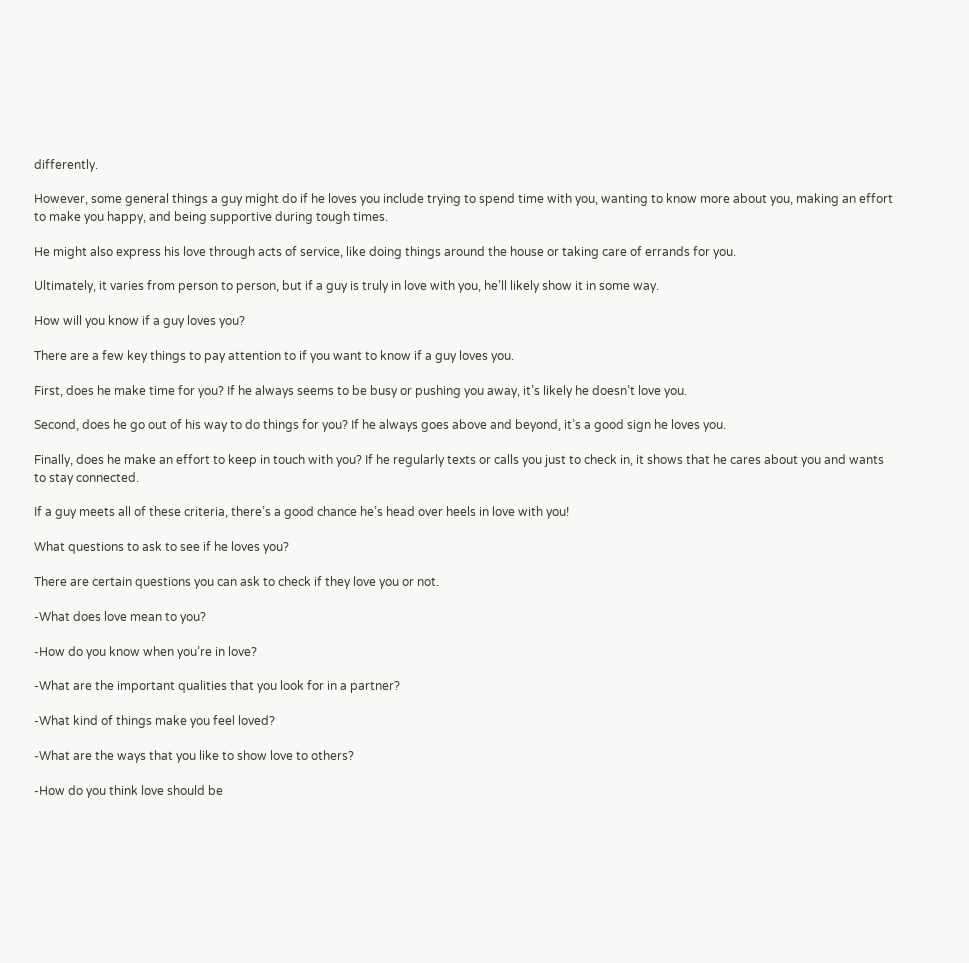differently.

However, some general things a guy might do if he loves you include trying to spend time with you, wanting to know more about you, making an effort to make you happy, and being supportive during tough times.

He might also express his love through acts of service, like doing things around the house or taking care of errands for you.

Ultimately, it varies from person to person, but if a guy is truly in love with you, he’ll likely show it in some way.

How will you know if a guy loves you?

There are a few key things to pay attention to if you want to know if a guy loves you.

First, does he make time for you? If he always seems to be busy or pushing you away, it’s likely he doesn’t love you.

Second, does he go out of his way to do things for you? If he always goes above and beyond, it’s a good sign he loves you.

Finally, does he make an effort to keep in touch with you? If he regularly texts or calls you just to check in, it shows that he cares about you and wants to stay connected.

If a guy meets all of these criteria, there’s a good chance he’s head over heels in love with you!

What questions to ask to see if he loves you?

There are certain questions you can ask to check if they love you or not.

-What does love mean to you?

-How do you know when you’re in love?

-What are the important qualities that you look for in a partner?

-What kind of things make you feel loved?

-What are the ways that you like to show love to others?

-How do you think love should be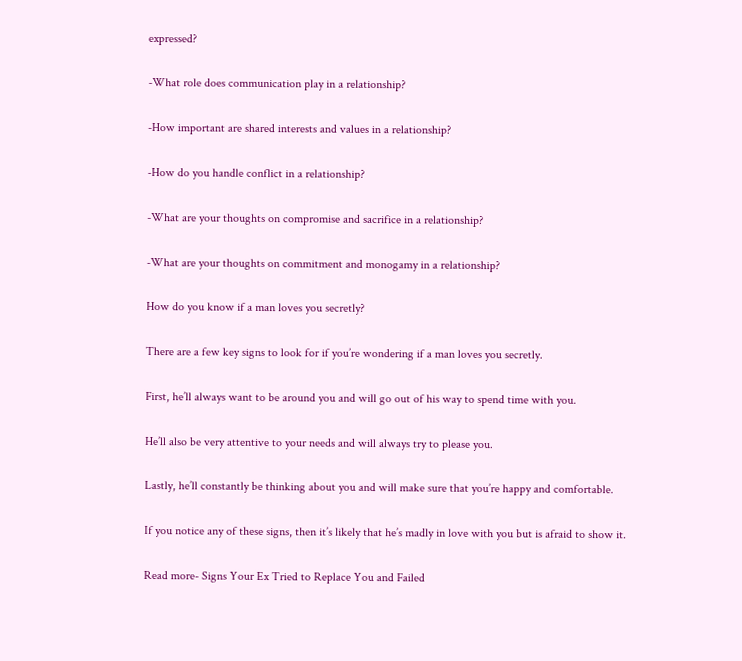expressed?

-What role does communication play in a relationship?

-How important are shared interests and values in a relationship?

-How do you handle conflict in a relationship?

-What are your thoughts on compromise and sacrifice in a relationship?

-What are your thoughts on commitment and monogamy in a relationship?

How do you know if a man loves you secretly?

There are a few key signs to look for if you’re wondering if a man loves you secretly.

First, he’ll always want to be around you and will go out of his way to spend time with you.

He’ll also be very attentive to your needs and will always try to please you.

Lastly, he’ll constantly be thinking about you and will make sure that you’re happy and comfortable.

If you notice any of these signs, then it’s likely that he’s madly in love with you but is afraid to show it.

Read more- Signs Your Ex Tried to Replace You and Failed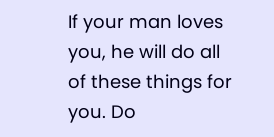If your man loves you, he will do all of these things for you. Do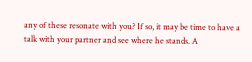any of these resonate with you? If so, it may be time to have a talk with your partner and see where he stands. A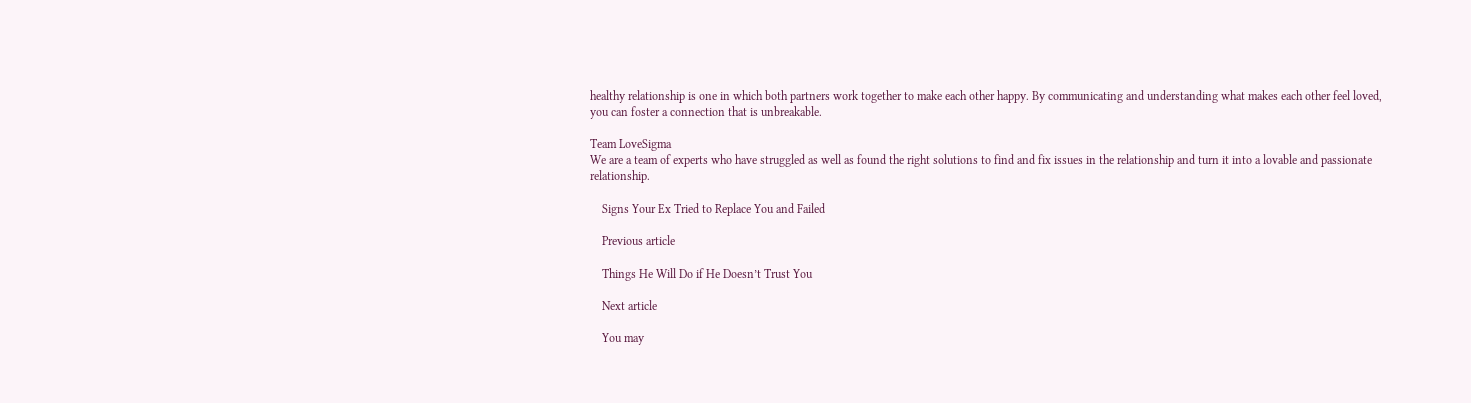healthy relationship is one in which both partners work together to make each other happy. By communicating and understanding what makes each other feel loved, you can foster a connection that is unbreakable.

Team LoveSigma
We are a team of experts who have struggled as well as found the right solutions to find and fix issues in the relationship and turn it into a lovable and passionate relationship.

    Signs Your Ex Tried to Replace You and Failed

    Previous article

    Things He Will Do if He Doesn’t Trust You

    Next article

    You may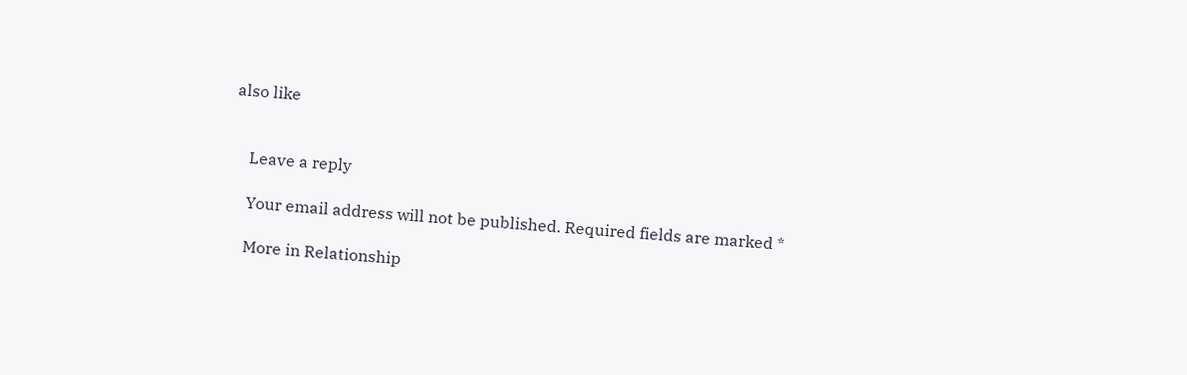also like


    Leave a reply

    Your email address will not be published. Required fields are marked *

    More in Relationship